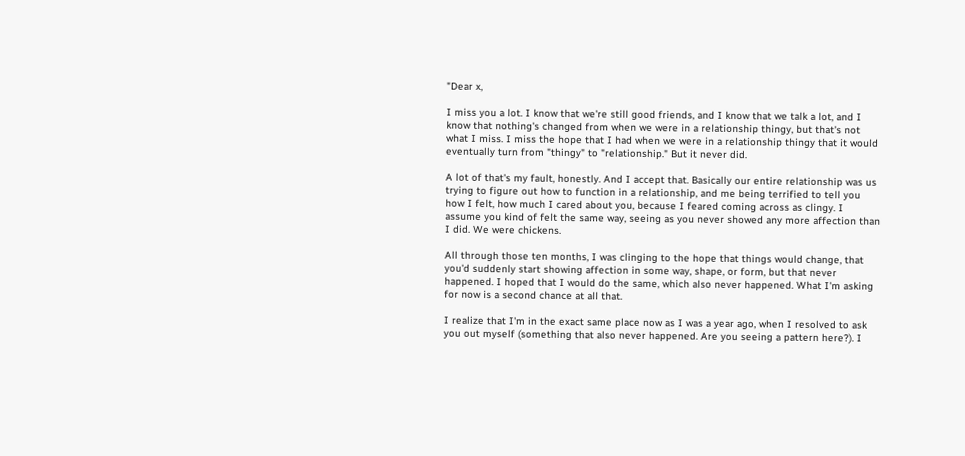"Dear x,

I miss you a lot. I know that we're still good friends, and I know that we talk a lot, and I know that nothing's changed from when we were in a relationship thingy, but that's not what I miss. I miss the hope that I had when we were in a relationship thingy that it would eventually turn from "thingy" to "relationship." But it never did.

A lot of that's my fault, honestly. And I accept that. Basically our entire relationship was us trying to figure out how to function in a relationship, and me being terrified to tell you how I felt, how much I cared about you, because I feared coming across as clingy. I assume you kind of felt the same way, seeing as you never showed any more affection than I did. We were chickens.

All through those ten months, I was clinging to the hope that things would change, that you'd suddenly start showing affection in some way, shape, or form, but that never happened. I hoped that I would do the same, which also never happened. What I'm asking for now is a second chance at all that.

I realize that I'm in the exact same place now as I was a year ago, when I resolved to ask you out myself (something that also never happened. Are you seeing a pattern here?). I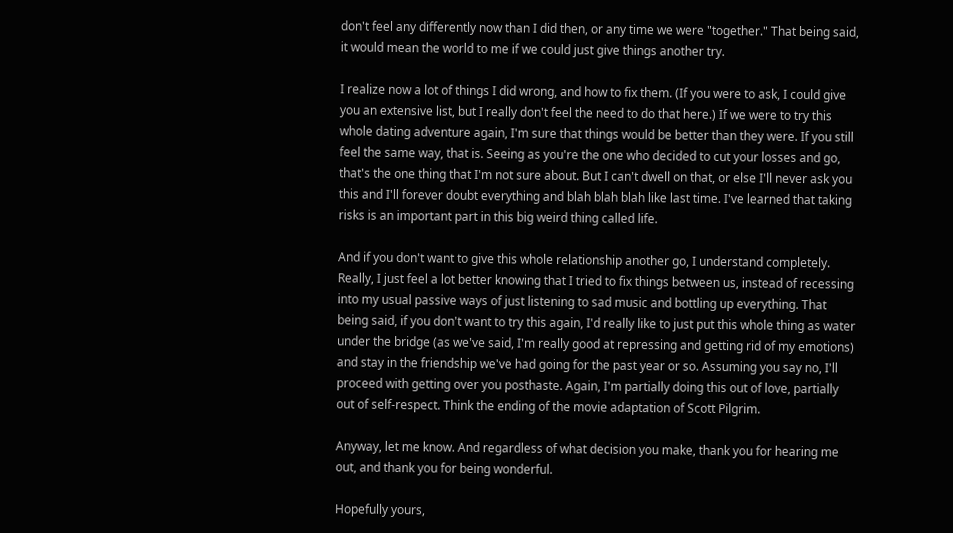don't feel any differently now than I did then, or any time we were "together." That being said, it would mean the world to me if we could just give things another try.

I realize now a lot of things I did wrong, and how to fix them. (If you were to ask, I could give you an extensive list, but I really don't feel the need to do that here.) If we were to try this whole dating adventure again, I'm sure that things would be better than they were. If you still feel the same way, that is. Seeing as you're the one who decided to cut your losses and go, that's the one thing that I'm not sure about. But I can't dwell on that, or else I'll never ask you this and I'll forever doubt everything and blah blah blah like last time. I've learned that taking risks is an important part in this big weird thing called life.

And if you don't want to give this whole relationship another go, I understand completely. Really, I just feel a lot better knowing that I tried to fix things between us, instead of recessing into my usual passive ways of just listening to sad music and bottling up everything. That being said, if you don't want to try this again, I'd really like to just put this whole thing as water under the bridge (as we've said, I'm really good at repressing and getting rid of my emotions) and stay in the friendship we've had going for the past year or so. Assuming you say no, I'll proceed with getting over you posthaste. Again, I'm partially doing this out of love, partially out of self-respect. Think the ending of the movie adaptation of Scott Pilgrim.

Anyway, let me know. And regardless of what decision you make, thank you for hearing me out, and thank you for being wonderful.

Hopefully yours,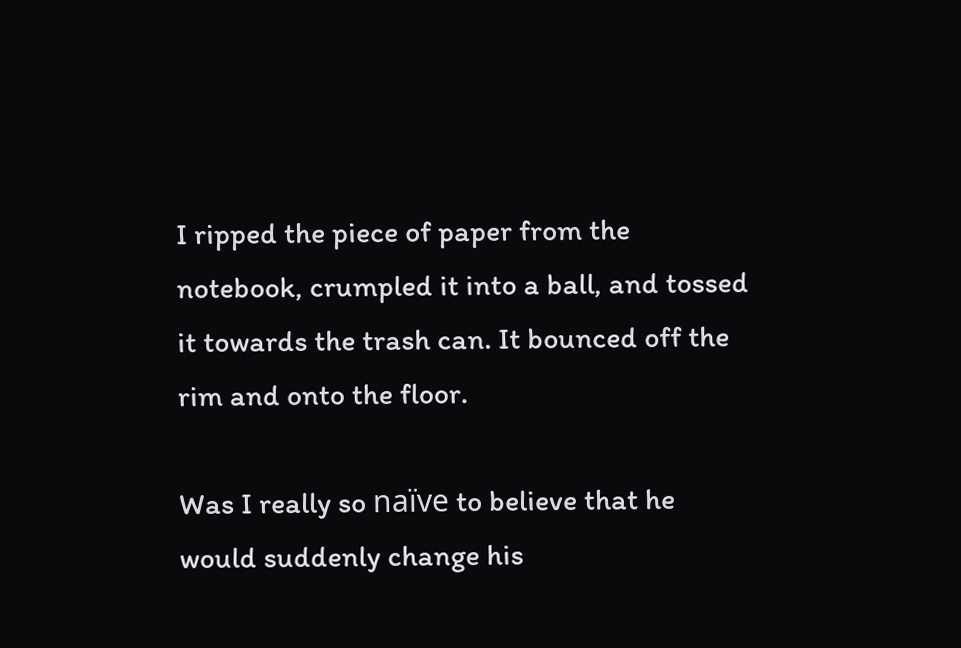I ripped the piece of paper from the notebook, crumpled it into a ball, and tossed it towards the trash can. It bounced off the rim and onto the floor.

Was I really so naïve to believe that he would suddenly change his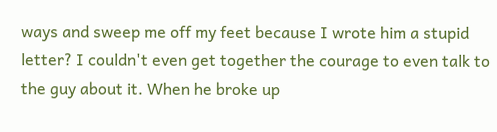ways and sweep me off my feet because I wrote him a stupid letter? I couldn't even get together the courage to even talk to the guy about it. When he broke up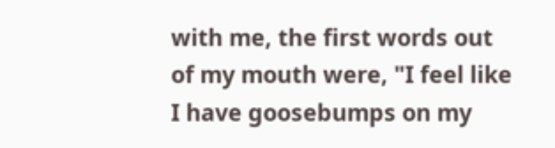with me, the first words out of my mouth were, "I feel like I have goosebumps on my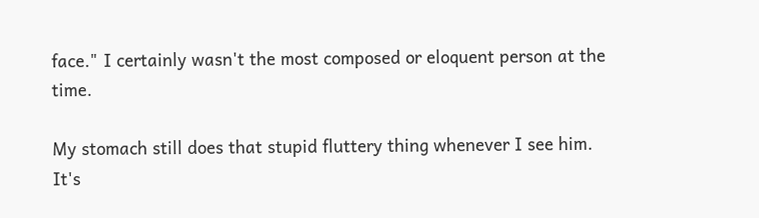face." I certainly wasn't the most composed or eloquent person at the time.

My stomach still does that stupid fluttery thing whenever I see him. It's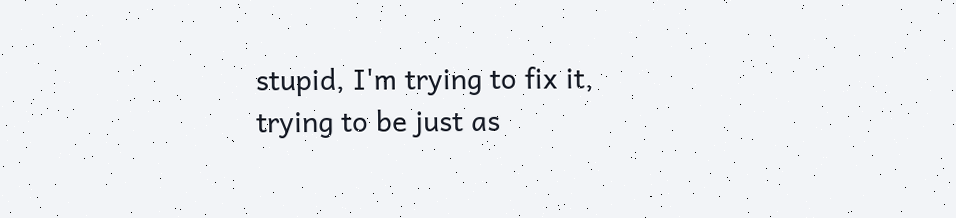stupid, I'm trying to fix it, trying to be just as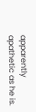apparently apathetic as he is.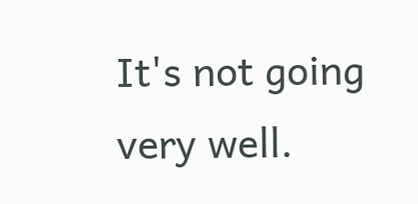It's not going very well.